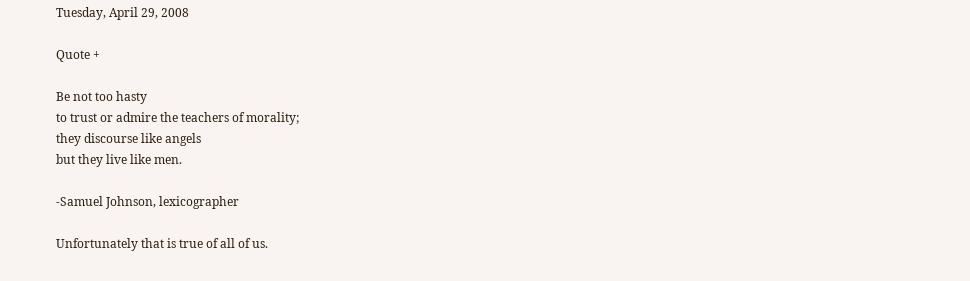Tuesday, April 29, 2008

Quote +

Be not too hasty
to trust or admire the teachers of morality;
they discourse like angels
but they live like men.

-Samuel Johnson, lexicographer

Unfortunately that is true of all of us.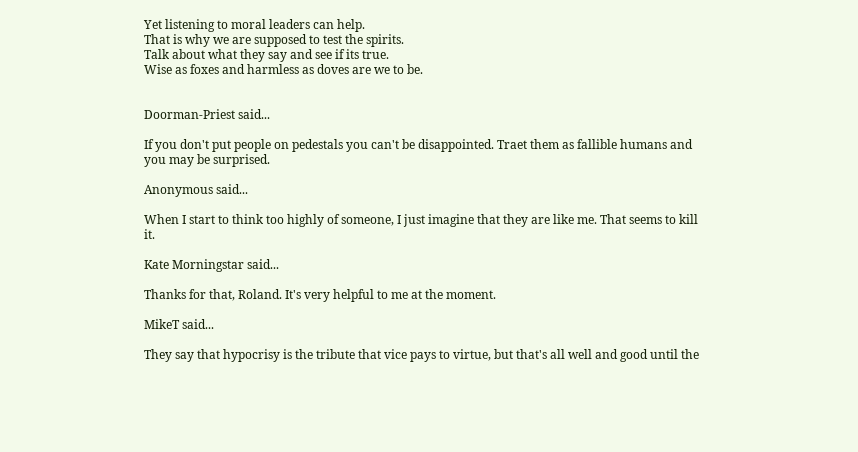Yet listening to moral leaders can help.
That is why we are supposed to test the spirits.
Talk about what they say and see if its true.
Wise as foxes and harmless as doves are we to be.


Doorman-Priest said...

If you don't put people on pedestals you can't be disappointed. Traet them as fallible humans and you may be surprised.

Anonymous said...

When I start to think too highly of someone, I just imagine that they are like me. That seems to kill it.

Kate Morningstar said...

Thanks for that, Roland. It's very helpful to me at the moment.

MikeT said...

They say that hypocrisy is the tribute that vice pays to virtue, but that's all well and good until the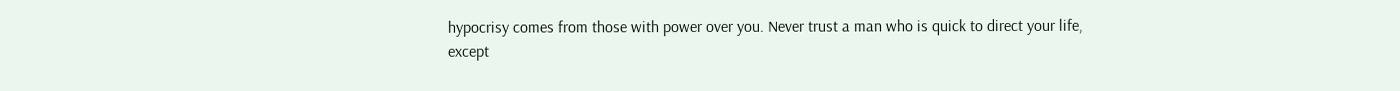hypocrisy comes from those with power over you. Never trust a man who is quick to direct your life, except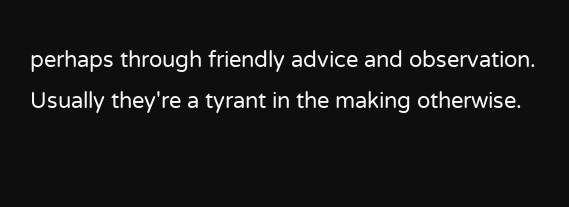perhaps through friendly advice and observation. Usually they're a tyrant in the making otherwise.